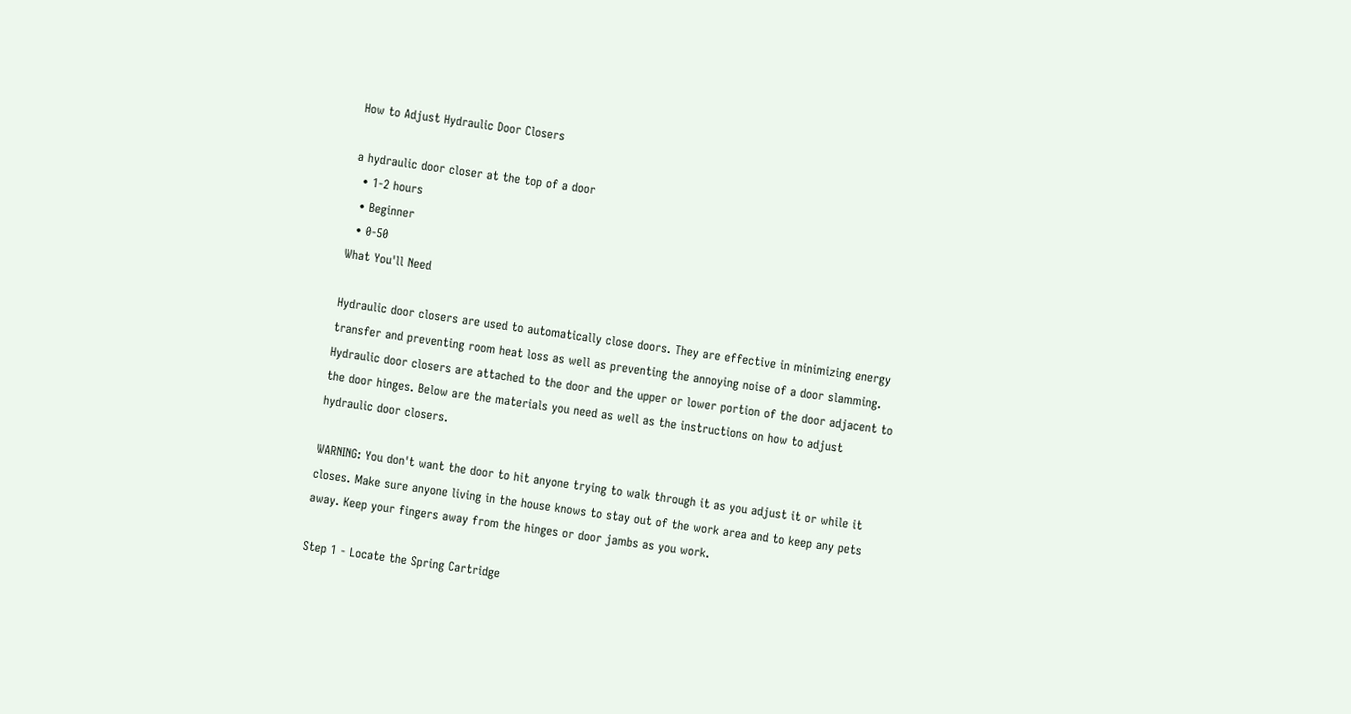How to Adjust Hydraulic Door Closers

a hydraulic door closer at the top of a door
  • 1-2 hours
  • Beginner
  • 0-50
What You'll Need

Hydraulic door closers are used to automatically close doors. They are effective in minimizing energy transfer and preventing room heat loss as well as preventing the annoying noise of a door slamming. Hydraulic door closers are attached to the door and the upper or lower portion of the door adjacent to the door hinges. Below are the materials you need as well as the instructions on how to adjust hydraulic door closers.

WARNING: You don't want the door to hit anyone trying to walk through it as you adjust it or while it closes. Make sure anyone living in the house knows to stay out of the work area and to keep any pets away. Keep your fingers away from the hinges or door jambs as you work.

Step 1 - Locate the Spring Cartridge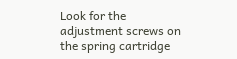Look for the adjustment screws on the spring cartridge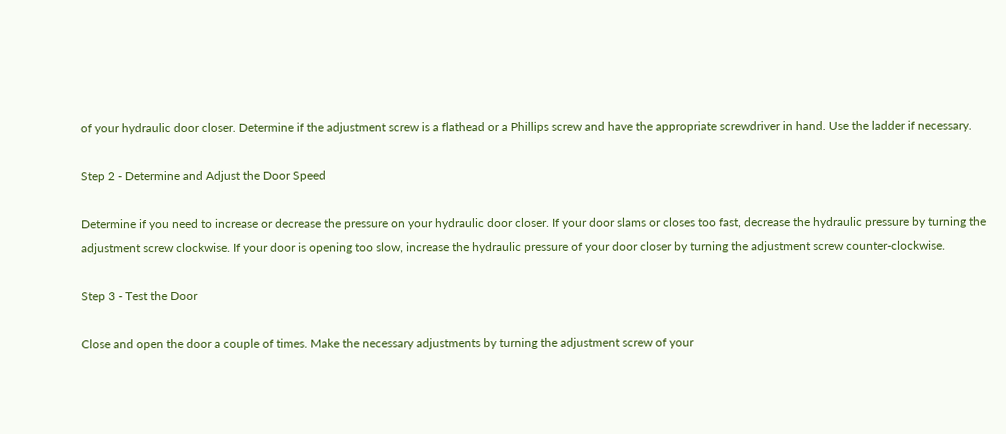of your hydraulic door closer. Determine if the adjustment screw is a flathead or a Phillips screw and have the appropriate screwdriver in hand. Use the ladder if necessary.

Step 2 - Determine and Adjust the Door Speed

Determine if you need to increase or decrease the pressure on your hydraulic door closer. If your door slams or closes too fast, decrease the hydraulic pressure by turning the adjustment screw clockwise. If your door is opening too slow, increase the hydraulic pressure of your door closer by turning the adjustment screw counter-clockwise.

Step 3 - Test the Door

Close and open the door a couple of times. Make the necessary adjustments by turning the adjustment screw of your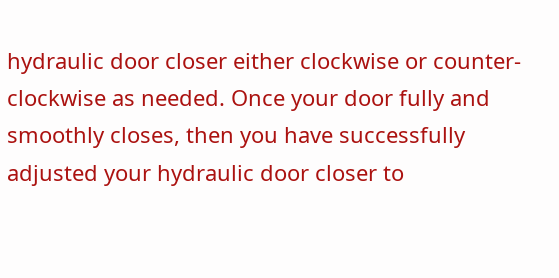hydraulic door closer either clockwise or counter-clockwise as needed. Once your door fully and smoothly closes, then you have successfully adjusted your hydraulic door closer to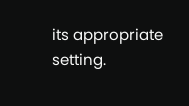its appropriate setting.